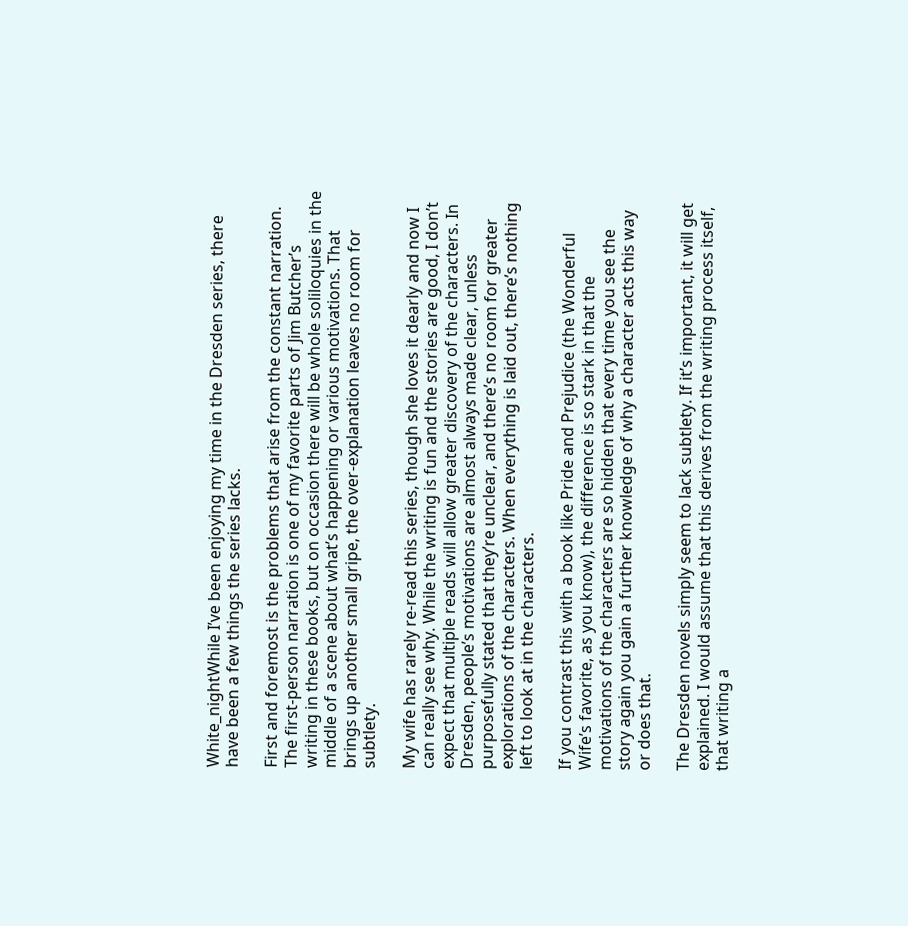White_nightWhile I’ve been enjoying my time in the Dresden series, there have been a few things the series lacks.

First and foremost is the problems that arise from the constant narration. The first-person narration is one of my favorite parts of Jim Butcher’s writing in these books, but on occasion there will be whole soliloquies in the middle of a scene about what’s happening or various motivations. That brings up another small gripe, the over-explanation leaves no room for subtlety.

My wife has rarely re-read this series, though she loves it dearly and now I can really see why. While the writing is fun and the stories are good, I don’t expect that multiple reads will allow greater discovery of the characters. In Dresden, people’s motivations are almost always made clear, unless purposefully stated that they’re unclear, and there’s no room for greater explorations of the characters. When everything is laid out, there’s nothing left to look at in the characters.

If you contrast this with a book like Pride and Prejudice (the Wonderful Wife’s favorite, as you know), the difference is so stark in that the motivations of the characters are so hidden that every time you see the story again you gain a further knowledge of why a character acts this way or does that.

The Dresden novels simply seem to lack subtlety. If it’s important, it will get explained. I would assume that this derives from the writing process itself, that writing a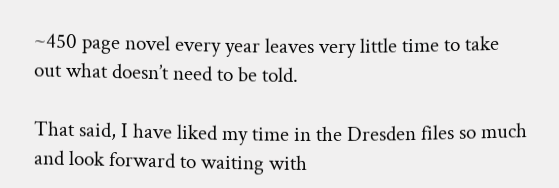~450 page novel every year leaves very little time to take out what doesn’t need to be told.

That said, I have liked my time in the Dresden files so much and look forward to waiting with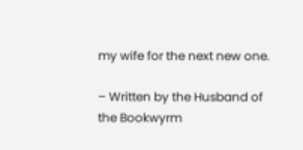my wife for the next new one.

– Written by the Husband of the Bookwyrm